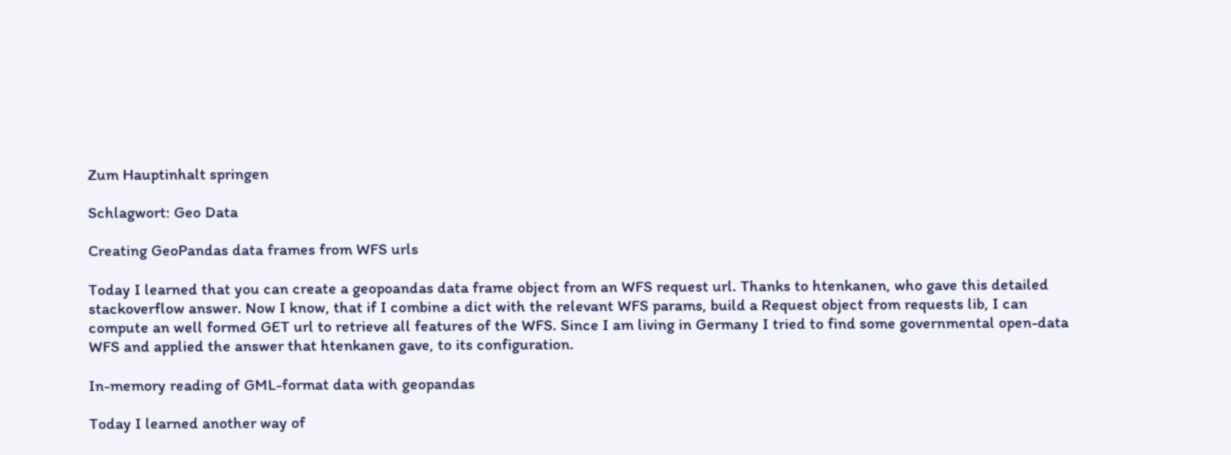Zum Hauptinhalt springen

Schlagwort: Geo Data

Creating GeoPandas data frames from WFS urls

Today I learned that you can create a geopoandas data frame object from an WFS request url. Thanks to htenkanen, who gave this detailed stackoverflow answer. Now I know, that if I combine a dict with the relevant WFS params, build a Request object from requests lib, I can compute an well formed GET url to retrieve all features of the WFS. Since I am living in Germany I tried to find some governmental open-data WFS and applied the answer that htenkanen gave, to its configuration.

In-memory reading of GML-format data with geopandas

Today I learned another way of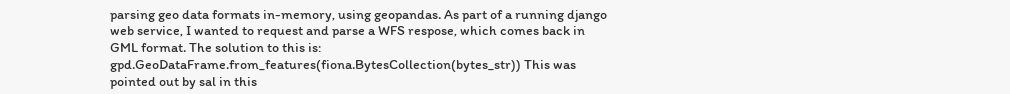parsing geo data formats in-memory, using geopandas. As part of a running django web service, I wanted to request and parse a WFS respose, which comes back in GML format. The solution to this is: gpd.GeoDataFrame.from_features(fiona.BytesCollection(bytes_str)) This was pointed out by sal in this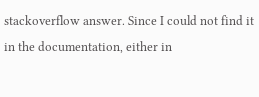stackoverflow answer. Since I could not find it in the documentation, either in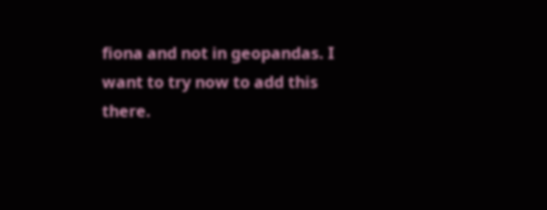fiona and not in geopandas. I want to try now to add this there.